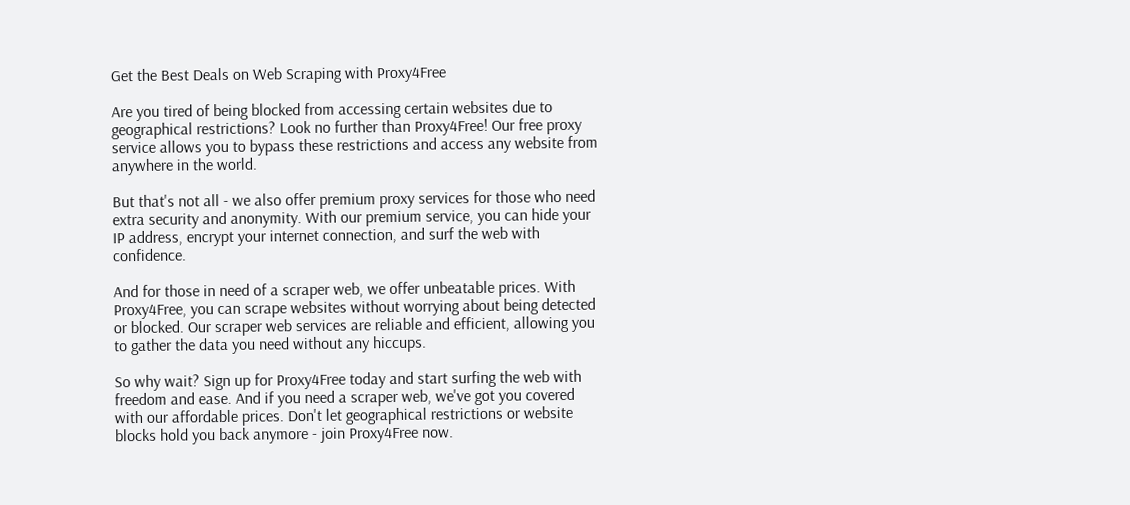Get the Best Deals on Web Scraping with Proxy4Free

Are you tired of being blocked from accessing certain websites due to geographical restrictions? Look no further than Proxy4Free! Our free proxy service allows you to bypass these restrictions and access any website from anywhere in the world.

But that's not all - we also offer premium proxy services for those who need extra security and anonymity. With our premium service, you can hide your IP address, encrypt your internet connection, and surf the web with confidence.

And for those in need of a scraper web, we offer unbeatable prices. With Proxy4Free, you can scrape websites without worrying about being detected or blocked. Our scraper web services are reliable and efficient, allowing you to gather the data you need without any hiccups.

So why wait? Sign up for Proxy4Free today and start surfing the web with freedom and ease. And if you need a scraper web, we've got you covered with our affordable prices. Don't let geographical restrictions or website blocks hold you back anymore - join Proxy4Free now.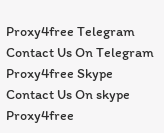Proxy4free Telegram
Contact Us On Telegram
Proxy4free Skype
Contact Us On skype
Proxy4free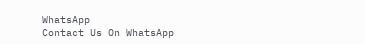WhatsApp
Contact Us On WhatsApp